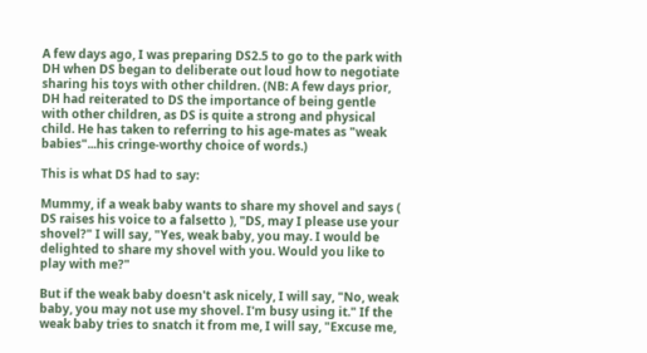A few days ago, I was preparing DS2.5 to go to the park with DH when DS began to deliberate out loud how to negotiate sharing his toys with other children. (NB: A few days prior, DH had reiterated to DS the importance of being gentle with other children, as DS is quite a strong and physical child. He has taken to referring to his age-mates as "weak babies"...his cringe-worthy choice of words.)

This is what DS had to say:

Mummy, if a weak baby wants to share my shovel and says ( DS raises his voice to a falsetto ), "DS, may I please use your shovel?" I will say, "Yes, weak baby, you may. I would be delighted to share my shovel with you. Would you like to play with me?"

But if the weak baby doesn't ask nicely, I will say, "No, weak baby, you may not use my shovel. I'm busy using it." If the weak baby tries to snatch it from me, I will say, "Excuse me,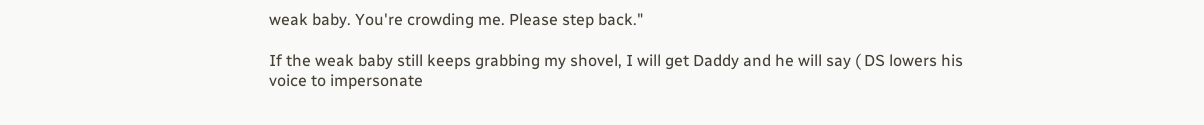weak baby. You're crowding me. Please step back."

If the weak baby still keeps grabbing my shovel, I will get Daddy and he will say ( DS lowers his voice to impersonate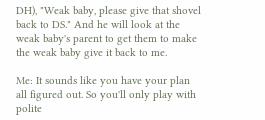DH), "Weak baby, please give that shovel back to DS." And he will look at the weak baby's parent to get them to make the weak baby give it back to me.

Me: It sounds like you have your plan all figured out. So you'll only play with polite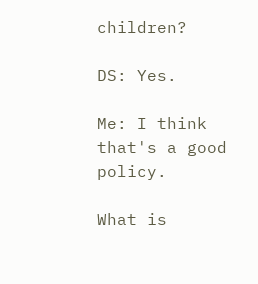children?

DS: Yes.

Me: I think that's a good policy.

What is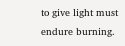to give light must endure burning.